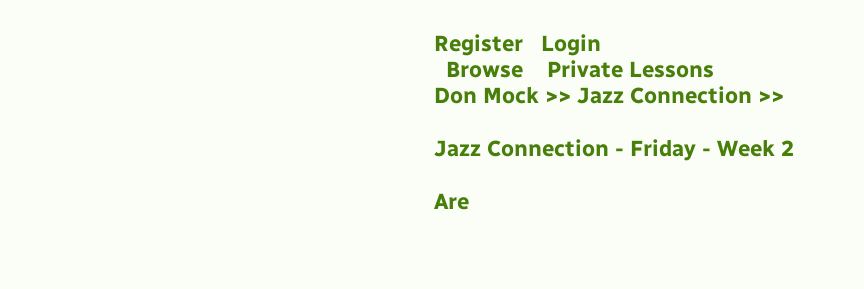Register   Login
  Browse    Private Lessons
Don Mock >> Jazz Connection >>

Jazz Connection - Friday - Week 2

Are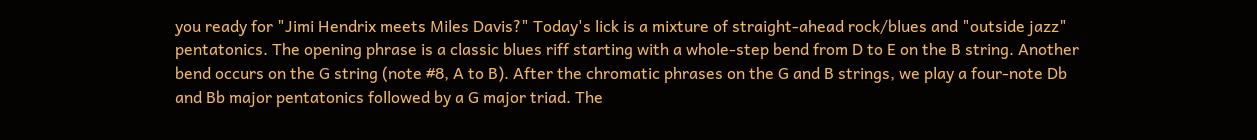you ready for "Jimi Hendrix meets Miles Davis?" Today's lick is a mixture of straight-ahead rock/blues and "outside jazz" pentatonics. The opening phrase is a classic blues riff starting with a whole-step bend from D to E on the B string. Another bend occurs on the G string (note #8, A to B). After the chromatic phrases on the G and B strings, we play a four-note Db and Bb major pentatonics followed by a G major triad. The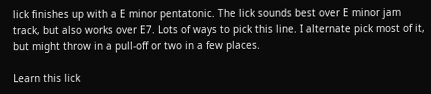lick finishes up with a E minor pentatonic. The lick sounds best over E minor jam track, but also works over E7. Lots of ways to pick this line. I alternate pick most of it, but might throw in a pull-off or two in a few places.

Learn this lick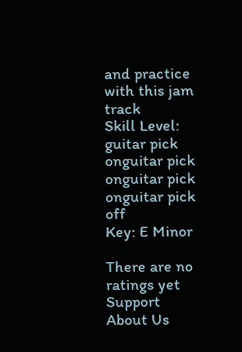and practice with this jam track
Skill Level: guitar pick onguitar pick onguitar pick onguitar pick off
Key: E Minor

There are no ratings yet
Support    About Us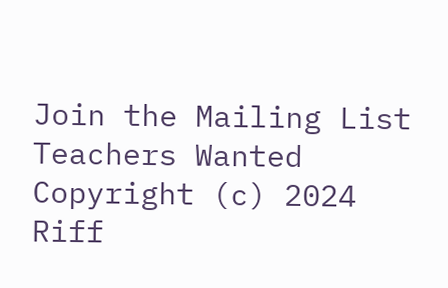Join the Mailing List    Teachers Wanted
Copyright (c) 2024 Riff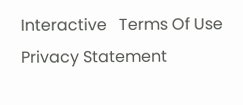Interactive   Terms Of Use  Privacy Statement